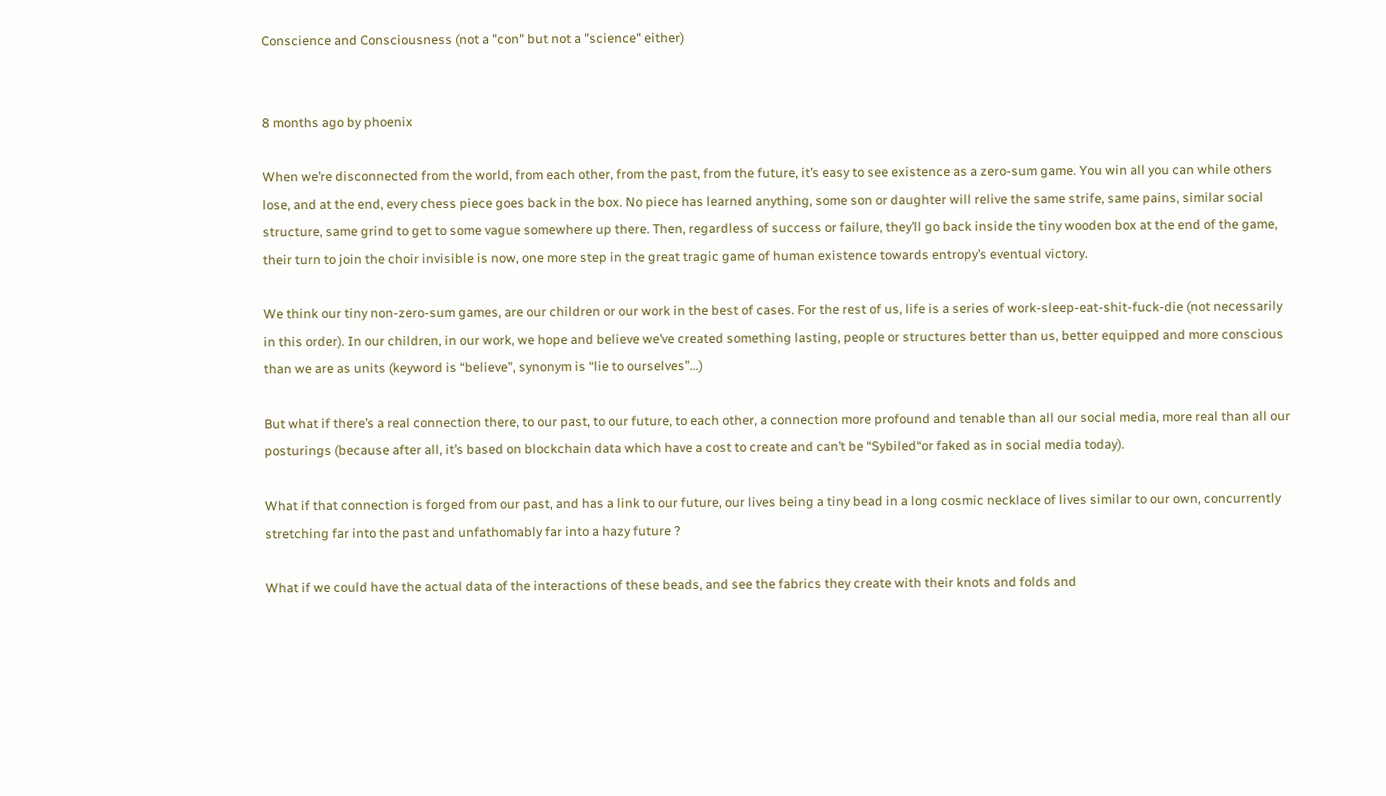Conscience and Consciousness (not a "con" but not a "science" either)


8 months ago by phoenix

When we’re disconnected from the world, from each other, from the past, from the future, it’s easy to see existence as a zero-sum game. You win all you can while others lose, and at the end, every chess piece goes back in the box. No piece has learned anything, some son or daughter will relive the same strife, same pains, similar social structure, same grind to get to some vague somewhere up there. Then, regardless of success or failure, they’ll go back inside the tiny wooden box at the end of the game, their turn to join the choir invisible is now, one more step in the great tragic game of human existence towards entropy’s eventual victory.

We think our tiny non-zero-sum games, are our children or our work in the best of cases. For the rest of us, life is a series of work-sleep-eat-shit-fuck-die (not necessarily in this order). In our children, in our work, we hope and believe we’ve created something lasting, people or structures better than us, better equipped and more conscious than we are as units (keyword is “believe”, synonym is “lie to ourselves”…)

But what if there’s a real connection there, to our past, to our future, to each other, a connection more profound and tenable than all our social media, more real than all our posturings (because after all, it’s based on blockchain data which have a cost to create and can’t be “Sybiled“or faked as in social media today).

What if that connection is forged from our past, and has a link to our future, our lives being a tiny bead in a long cosmic necklace of lives similar to our own, concurrently stretching far into the past and unfathomably far into a hazy future ?

What if we could have the actual data of the interactions of these beads, and see the fabrics they create with their knots and folds and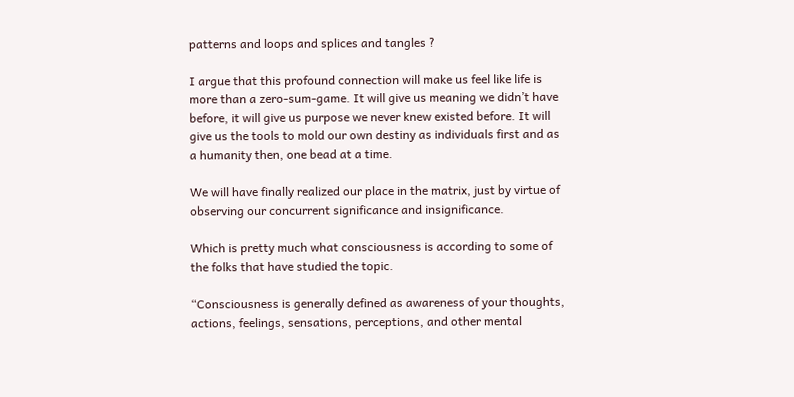patterns and loops and splices and tangles ?

I argue that this profound connection will make us feel like life is more than a zero-sum-game. It will give us meaning we didn’t have before, it will give us purpose we never knew existed before. It will give us the tools to mold our own destiny as individuals first and as a humanity then, one bead at a time.

We will have finally realized our place in the matrix, just by virtue of observing our concurrent significance and insignificance.

Which is pretty much what consciousness is according to some of the folks that have studied the topic.

“Consciousness is generally defined as awareness of your thoughts, actions, feelings, sensations, perceptions, and other mental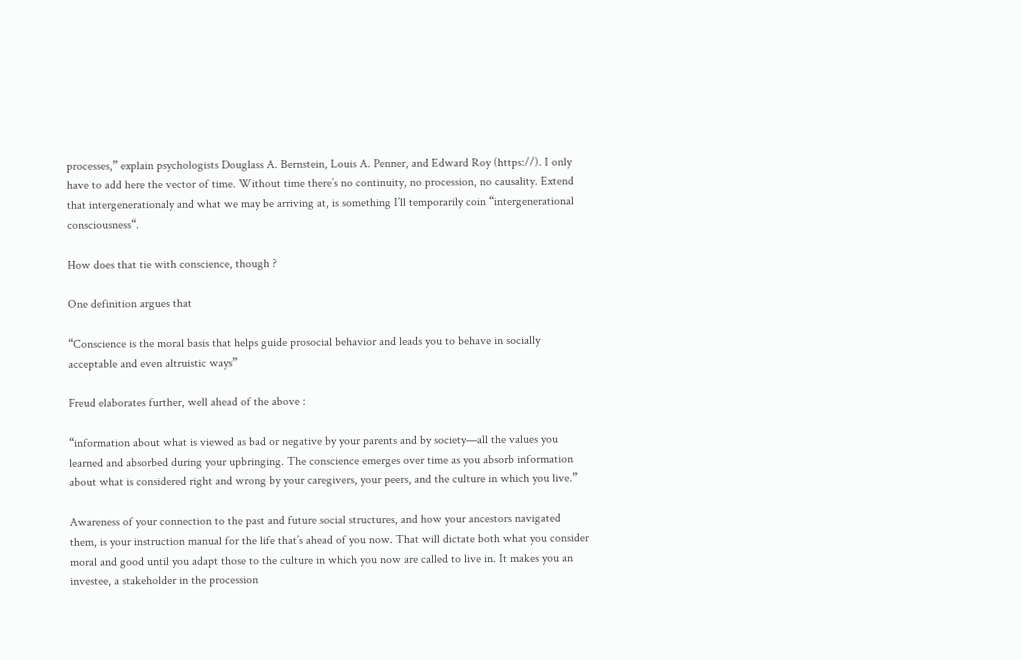processes,” explain psychologists Douglass A. Bernstein, Louis A. Penner, and Edward Roy (https://). I only have to add here the vector of time. Without time there’s no continuity, no procession, no causality. Extend that intergenerationaly and what we may be arriving at, is something I’ll temporarily coin “intergenerational consciousness“.

How does that tie with conscience, though ?

One definition argues that

“Conscience is the moral basis that helps guide prosocial behavior and leads you to behave in socially acceptable and even altruistic ways”

Freud elaborates further, well ahead of the above :

“information about what is viewed as bad or negative by your parents and by society—all the values you learned and absorbed during your upbringing. The conscience emerges over time as you absorb information about what is considered right and wrong by your caregivers, your peers, and the culture in which you live.”

Awareness of your connection to the past and future social structures, and how your ancestors navigated them, is your instruction manual for the life that’s ahead of you now. That will dictate both what you consider moral and good until you adapt those to the culture in which you now are called to live in. It makes you an investee, a stakeholder in the procession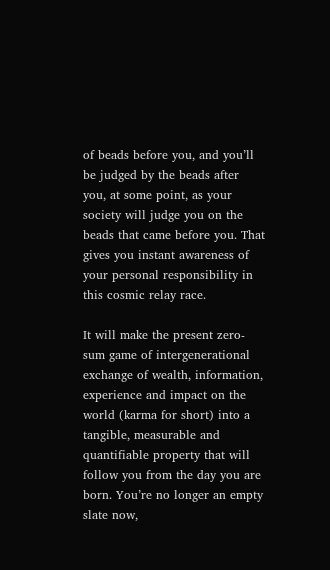of beads before you, and you’ll be judged by the beads after you, at some point, as your society will judge you on the beads that came before you. That gives you instant awareness of your personal responsibility in this cosmic relay race.

It will make the present zero-sum game of intergenerational exchange of wealth, information, experience and impact on the world (karma for short) into a tangible, measurable and quantifiable property that will follow you from the day you are born. You’re no longer an empty slate now,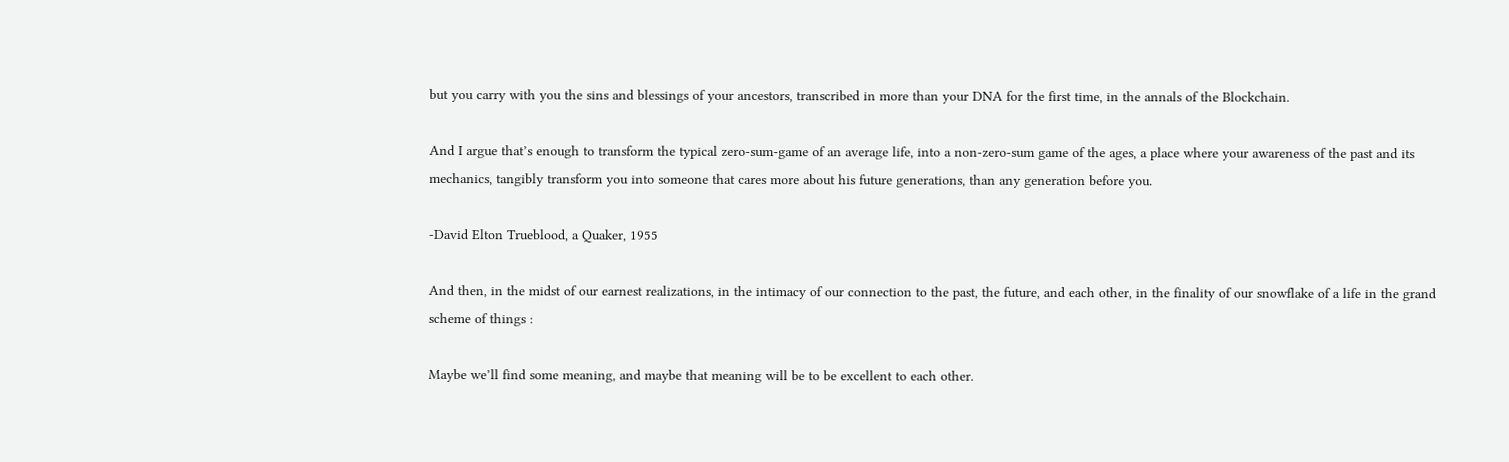but you carry with you the sins and blessings of your ancestors, transcribed in more than your DNA for the first time, in the annals of the Blockchain.

And I argue that’s enough to transform the typical zero-sum-game of an average life, into a non-zero-sum game of the ages, a place where your awareness of the past and its mechanics, tangibly transform you into someone that cares more about his future generations, than any generation before you.

-David Elton Trueblood, a Quaker, 1955

And then, in the midst of our earnest realizations, in the intimacy of our connection to the past, the future, and each other, in the finality of our snowflake of a life in the grand scheme of things :

Maybe we’ll find some meaning, and maybe that meaning will be to be excellent to each other.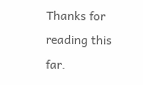Thanks for reading this far.